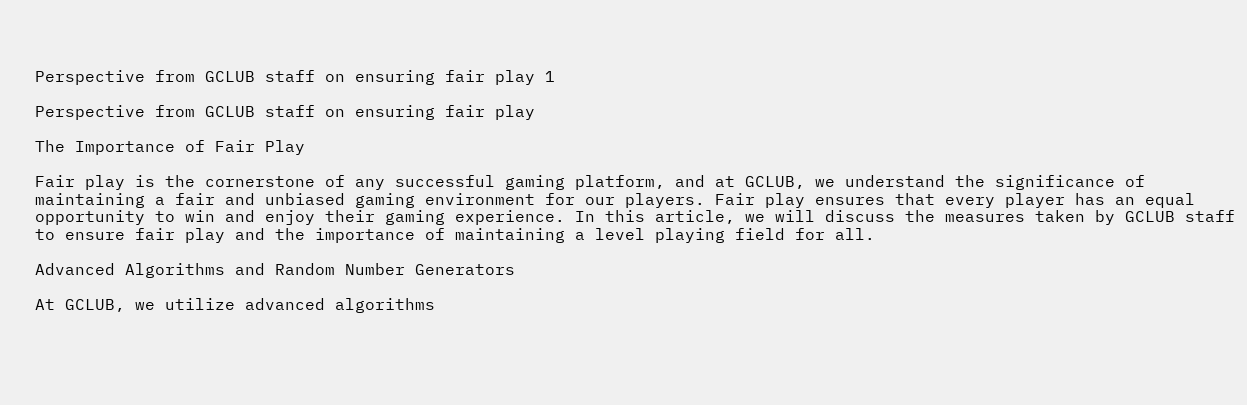Perspective from GCLUB staff on ensuring fair play 1

Perspective from GCLUB staff on ensuring fair play

The Importance of Fair Play

Fair play is the cornerstone of any successful gaming platform, and at GCLUB, we understand the significance of maintaining a fair and unbiased gaming environment for our players. Fair play ensures that every player has an equal opportunity to win and enjoy their gaming experience. In this article, we will discuss the measures taken by GCLUB staff to ensure fair play and the importance of maintaining a level playing field for all.

Advanced Algorithms and Random Number Generators

At GCLUB, we utilize advanced algorithms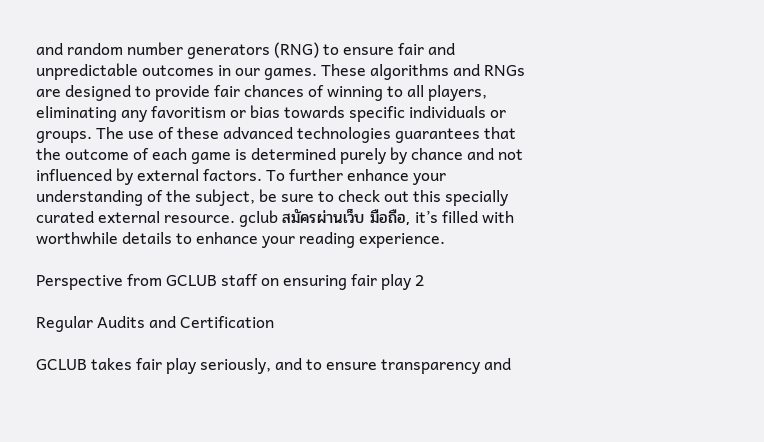and random number generators (RNG) to ensure fair and unpredictable outcomes in our games. These algorithms and RNGs are designed to provide fair chances of winning to all players, eliminating any favoritism or bias towards specific individuals or groups. The use of these advanced technologies guarantees that the outcome of each game is determined purely by chance and not influenced by external factors. To further enhance your understanding of the subject, be sure to check out this specially curated external resource. gclub สมัครผ่านเว็บ มือถือ, it’s filled with worthwhile details to enhance your reading experience.

Perspective from GCLUB staff on ensuring fair play 2

Regular Audits and Certification

GCLUB takes fair play seriously, and to ensure transparency and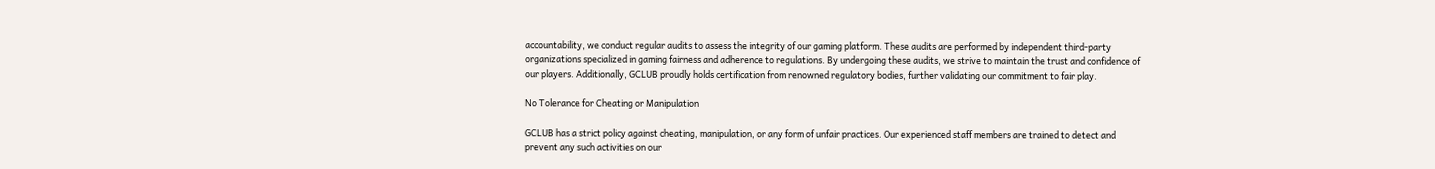accountability, we conduct regular audits to assess the integrity of our gaming platform. These audits are performed by independent third-party organizations specialized in gaming fairness and adherence to regulations. By undergoing these audits, we strive to maintain the trust and confidence of our players. Additionally, GCLUB proudly holds certification from renowned regulatory bodies, further validating our commitment to fair play.

No Tolerance for Cheating or Manipulation

GCLUB has a strict policy against cheating, manipulation, or any form of unfair practices. Our experienced staff members are trained to detect and prevent any such activities on our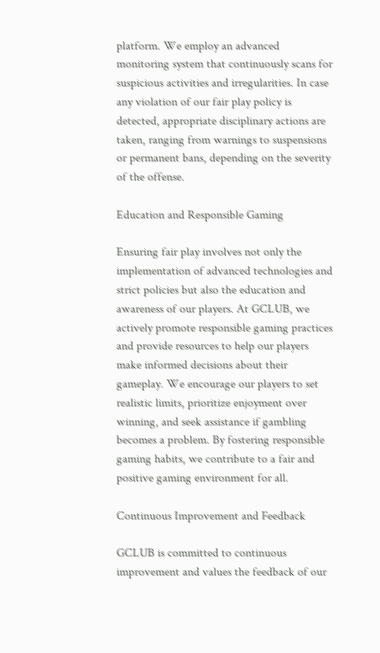platform. We employ an advanced monitoring system that continuously scans for suspicious activities and irregularities. In case any violation of our fair play policy is detected, appropriate disciplinary actions are taken, ranging from warnings to suspensions or permanent bans, depending on the severity of the offense.

Education and Responsible Gaming

Ensuring fair play involves not only the implementation of advanced technologies and strict policies but also the education and awareness of our players. At GCLUB, we actively promote responsible gaming practices and provide resources to help our players make informed decisions about their gameplay. We encourage our players to set realistic limits, prioritize enjoyment over winning, and seek assistance if gambling becomes a problem. By fostering responsible gaming habits, we contribute to a fair and positive gaming environment for all.

Continuous Improvement and Feedback

GCLUB is committed to continuous improvement and values the feedback of our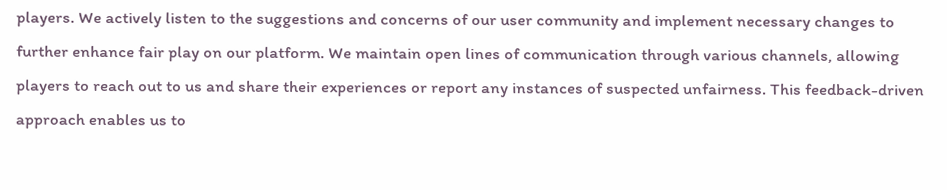players. We actively listen to the suggestions and concerns of our user community and implement necessary changes to further enhance fair play on our platform. We maintain open lines of communication through various channels, allowing players to reach out to us and share their experiences or report any instances of suspected unfairness. This feedback-driven approach enables us to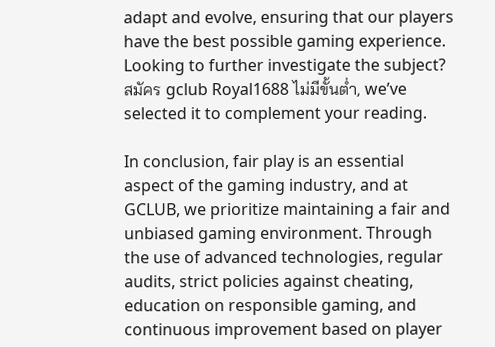adapt and evolve, ensuring that our players have the best possible gaming experience. Looking to further investigate the subject? สมัคร gclub Royal1688 ไม่มีขั้นต่ำ, we’ve selected it to complement your reading.

In conclusion, fair play is an essential aspect of the gaming industry, and at GCLUB, we prioritize maintaining a fair and unbiased gaming environment. Through the use of advanced technologies, regular audits, strict policies against cheating, education on responsible gaming, and continuous improvement based on player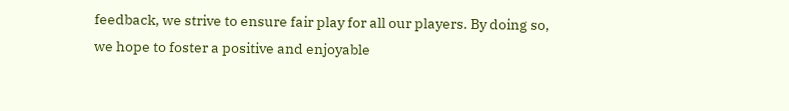feedback, we strive to ensure fair play for all our players. By doing so, we hope to foster a positive and enjoyable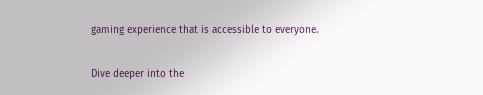gaming experience that is accessible to everyone.

Dive deeper into the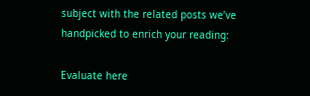subject with the related posts we’ve handpicked to enrich your reading:

Evaluate here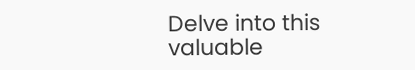Delve into this valuable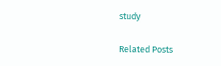study

Related Posts